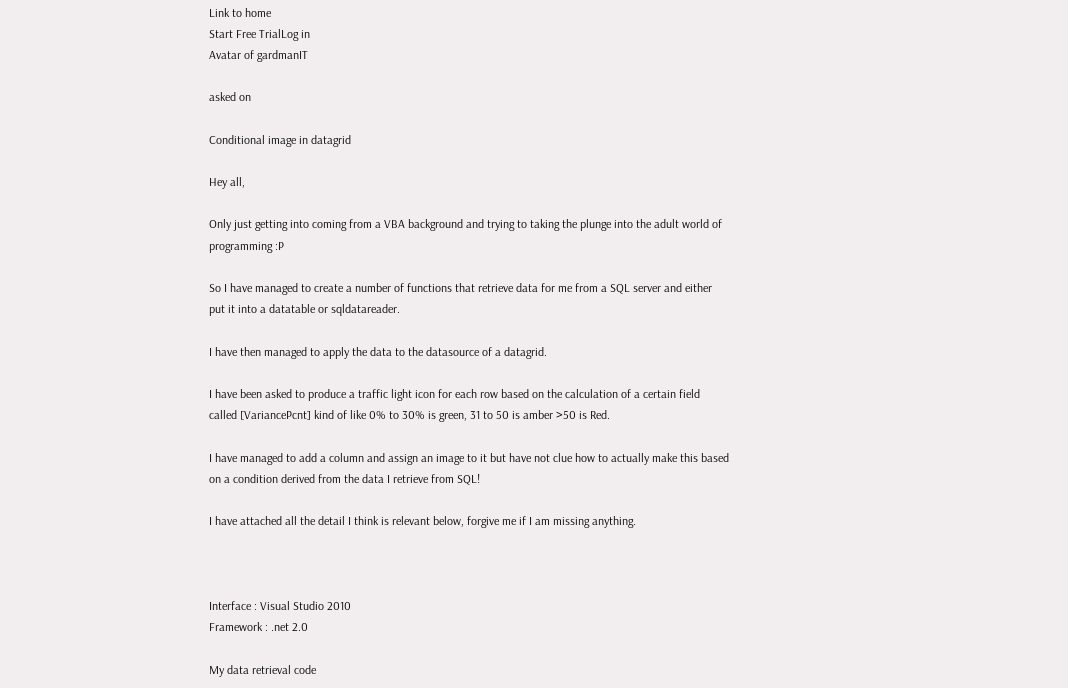Link to home
Start Free TrialLog in
Avatar of gardmanIT

asked on

Conditional image in datagrid

Hey all,

Only just getting into coming from a VBA background and trying to taking the plunge into the adult world of programming :P

So I have managed to create a number of functions that retrieve data for me from a SQL server and either put it into a datatable or sqldatareader.

I have then managed to apply the data to the datasource of a datagrid.

I have been asked to produce a traffic light icon for each row based on the calculation of a certain field called [VariancePcnt] kind of like 0% to 30% is green, 31 to 50 is amber >50 is Red.

I have managed to add a column and assign an image to it but have not clue how to actually make this based on a condition derived from the data I retrieve from SQL!

I have attached all the detail I think is relevant below, forgive me if I am missing anything.



Interface : Visual Studio 2010
Framework : .net 2.0

My data retrieval code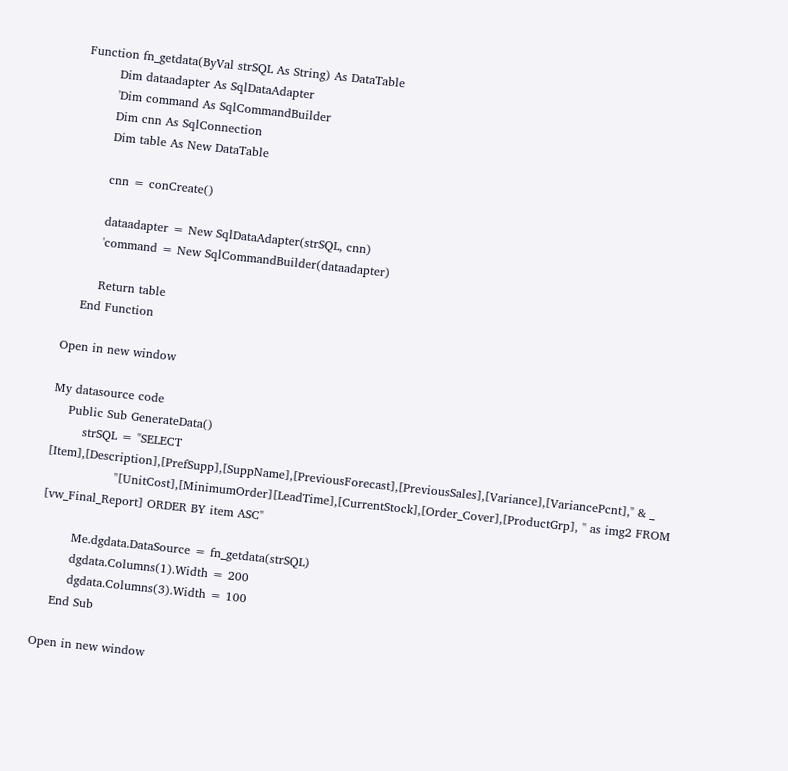Function fn_getdata(ByVal strSQL As String) As DataTable
        Dim dataadapter As SqlDataAdapter
        'Dim command As SqlCommandBuilder
        Dim cnn As SqlConnection
        Dim table As New DataTable

        cnn = conCreate()

        dataadapter = New SqlDataAdapter(strSQL, cnn)
        'command = New SqlCommandBuilder(dataadapter)

        Return table
    End Function

Open in new window

My datasource code
    Public Sub GenerateData()
        strSQL = "SELECT [Item],[Description],[PrefSupp],[SuppName],[PreviousForecast],[PreviousSales],[Variance],[VariancePcnt]," & _
                 "[UnitCost],[MinimumOrder][LeadTime],[CurrentStock],[Order_Cover],[ProductGrp], '' as img2 FROM [vw_Final_Report] ORDER BY item ASC"

        Me.dgdata.DataSource = fn_getdata(strSQL)
        dgdata.Columns(1).Width = 200
        dgdata.Columns(3).Width = 100
    End Sub

Open in new window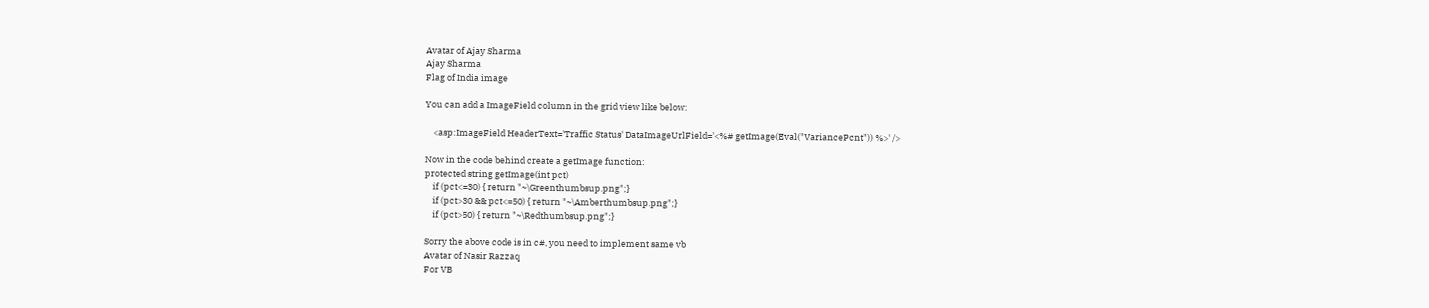Avatar of Ajay Sharma
Ajay Sharma
Flag of India image

You can add a ImageField column in the grid view like below:

    <asp:ImageField HeaderText='Traffic Status' DataImageUrlField='<%# getImage(Eval("VariancePcnt")) %>' />

Now in the code behind create a getImage function:
protected string getImage(int pct)
    if (pct<=30) { return "~\Greenthumbsup.png";}
    if (pct>30 && pct<=50) { return "~\Amberthumbsup.png";}
    if (pct>50) { return "~\Redthumbsup.png";}

Sorry the above code is in c#, you need to implement same vb
Avatar of Nasir Razzaq
For VB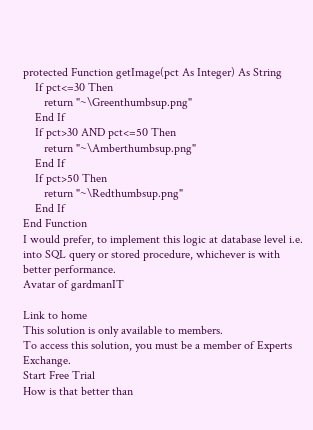protected Function getImage(pct As Integer) As String
    If pct<=30 Then
       return "~\Greenthumbsup.png"
    End If
    If pct>30 AND pct<=50 Then
       return "~\Amberthumbsup.png"
    End If
    If pct>50 Then
       return "~\Redthumbsup.png"
    End If
End Function
I would prefer, to implement this logic at database level i.e. into SQL query or stored procedure, whichever is with better performance.
Avatar of gardmanIT

Link to home
This solution is only available to members.
To access this solution, you must be a member of Experts Exchange.
Start Free Trial
How is that better than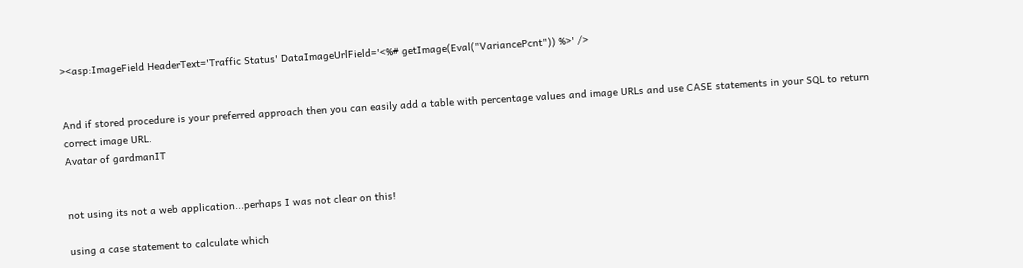><asp:ImageField HeaderText='Traffic Status' DataImageUrlField='<%# getImage(Eval("VariancePcnt")) %>' />


And if stored procedure is your preferred approach then you can easily add a table with percentage values and image URLs and use CASE statements in your SQL to return correct image URL.
Avatar of gardmanIT


not using its not a web application...perhaps I was not clear on this!

using a case statement to calculate which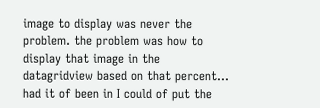image to display was never the problem. the problem was how to display that image in the datagridview based on that percent... had it of been in I could of put the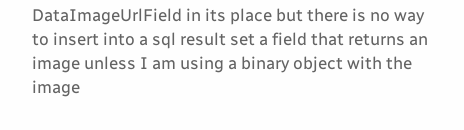DataImageUrlField in its place but there is no way to insert into a sql result set a field that returns an image unless I am using a binary object with the image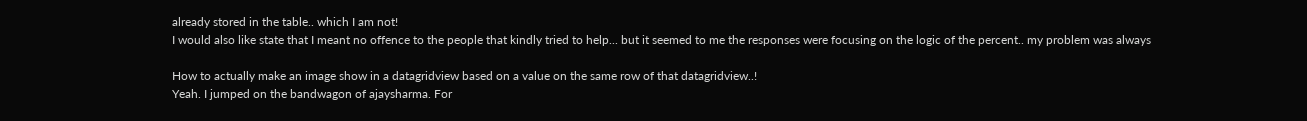already stored in the table.. which I am not!
I would also like state that I meant no offence to the people that kindly tried to help... but it seemed to me the responses were focusing on the logic of the percent.. my problem was always

How to actually make an image show in a datagridview based on a value on the same row of that datagridview..!
Yeah. I jumped on the bandwagon of ajaysharma. For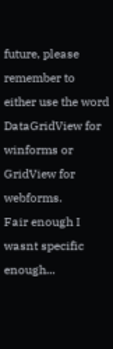future, please remember to either use the word DataGridView for winforms or GridView for webforms.
Fair enough I wasnt specific enough...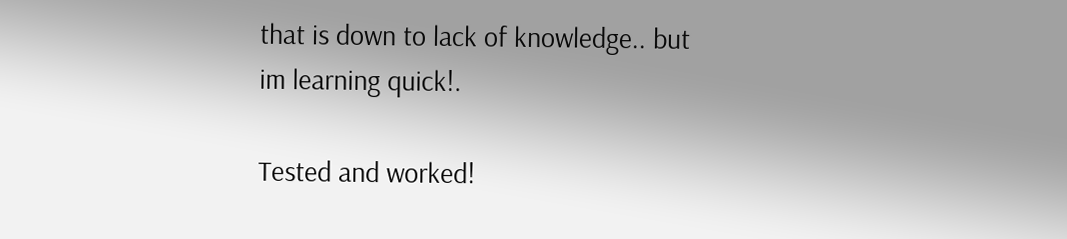that is down to lack of knowledge.. but im learning quick!.

Tested and worked!